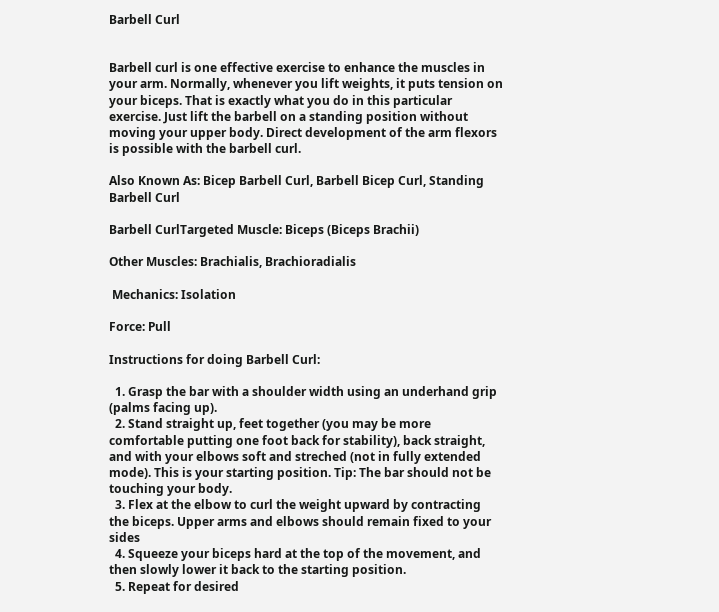Barbell Curl


Barbell curl is one effective exercise to enhance the muscles in your arm. Normally, whenever you lift weights, it puts tension on your biceps. That is exactly what you do in this particular exercise. Just lift the barbell on a standing position without moving your upper body. Direct development of the arm flexors is possible with the barbell curl.

Also Known As: Bicep Barbell Curl, Barbell Bicep Curl, Standing Barbell Curl

Barbell CurlTargeted Muscle: Biceps (Biceps Brachii)

Other Muscles: Brachialis, Brachioradialis

 Mechanics: Isolation

Force: Pull

Instructions for doing Barbell Curl:

  1. Grasp the bar with a shoulder width using an underhand grip (palms facing up).
  2. Stand straight up, feet together (you may be more comfortable putting one foot back for stability), back straight, and with your elbows soft and streched (not in fully extended mode). This is your starting position. Tip: The bar should not be touching your body.
  3. Flex at the elbow to curl the weight upward by contracting the biceps. Upper arms and elbows should remain fixed to your sides
  4. Squeeze your biceps hard at the top of the movement, and then slowly lower it back to the starting position.
  5. Repeat for desired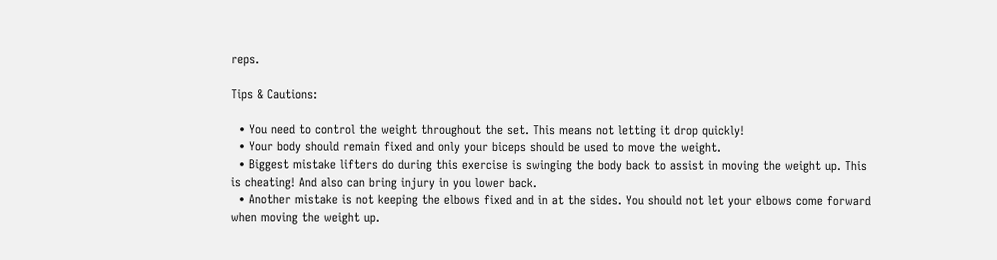reps.

Tips & Cautions:

  • You need to control the weight throughout the set. This means not letting it drop quickly!
  • Your body should remain fixed and only your biceps should be used to move the weight.
  • Biggest mistake lifters do during this exercise is swinging the body back to assist in moving the weight up. This is cheating! And also can bring injury in you lower back.
  • Another mistake is not keeping the elbows fixed and in at the sides. You should not let your elbows come forward when moving the weight up.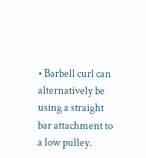• Barbell curl can alternatively be using a straight bar attachment to a low pulley.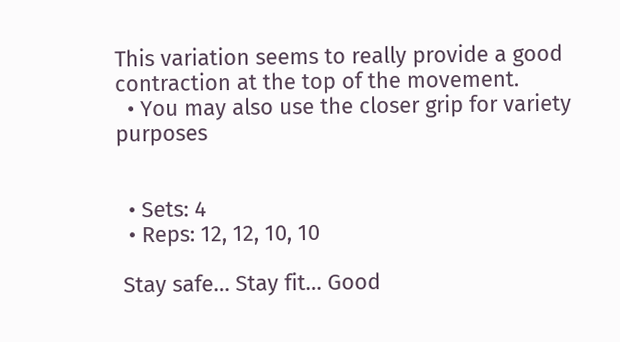This variation seems to really provide a good contraction at the top of the movement.
  • You may also use the closer grip for variety purposes


  • Sets: 4
  • Reps: 12, 12, 10, 10

 Stay safe… Stay fit… Good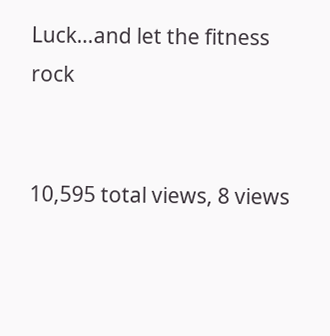Luck…and let the fitness rock


10,595 total views, 8 views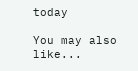today

You may also like...